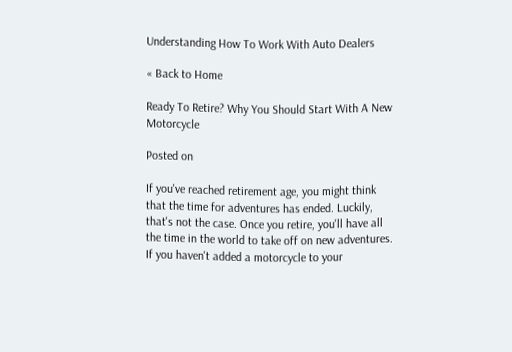Understanding How To Work With Auto Dealers

« Back to Home

Ready To Retire? Why You Should Start With A New Motorcycle

Posted on

If you've reached retirement age, you might think that the time for adventures has ended. Luckily, that's not the case. Once you retire, you'll have all the time in the world to take off on new adventures. If you haven't added a motorcycle to your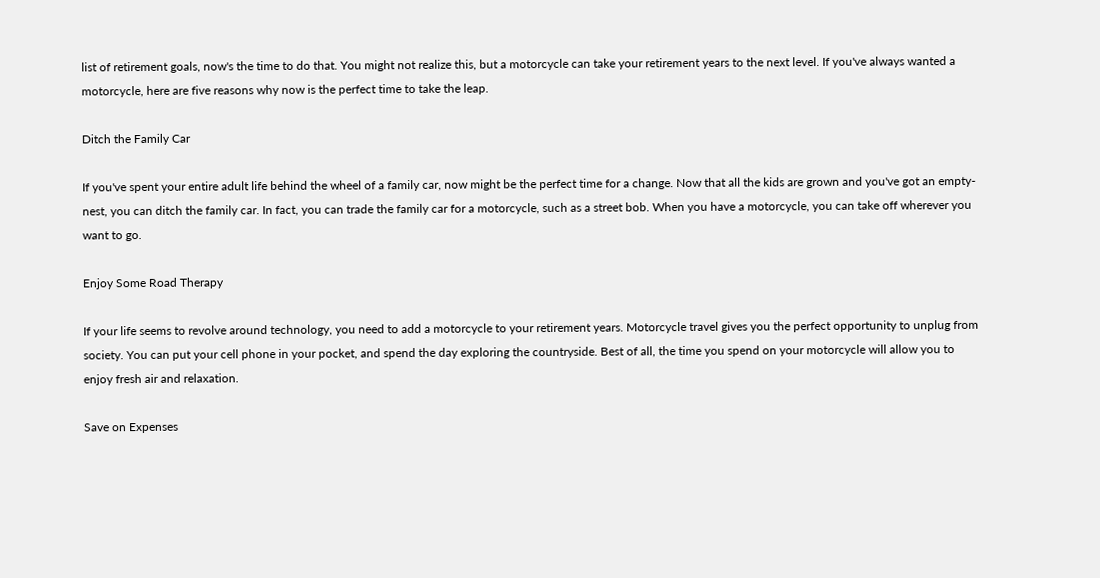list of retirement goals, now's the time to do that. You might not realize this, but a motorcycle can take your retirement years to the next level. If you've always wanted a motorcycle, here are five reasons why now is the perfect time to take the leap.

Ditch the Family Car

If you've spent your entire adult life behind the wheel of a family car, now might be the perfect time for a change. Now that all the kids are grown and you've got an empty-nest, you can ditch the family car. In fact, you can trade the family car for a motorcycle, such as a street bob. When you have a motorcycle, you can take off wherever you want to go.

Enjoy Some Road Therapy

If your life seems to revolve around technology, you need to add a motorcycle to your retirement years. Motorcycle travel gives you the perfect opportunity to unplug from society. You can put your cell phone in your pocket, and spend the day exploring the countryside. Best of all, the time you spend on your motorcycle will allow you to enjoy fresh air and relaxation.

Save on Expenses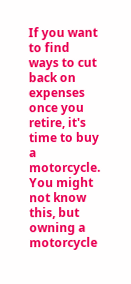If you want to find ways to cut back on expenses once you retire, it's time to buy a motorcycle. You might not know this, but owning a motorcycle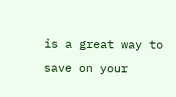is a great way to save on your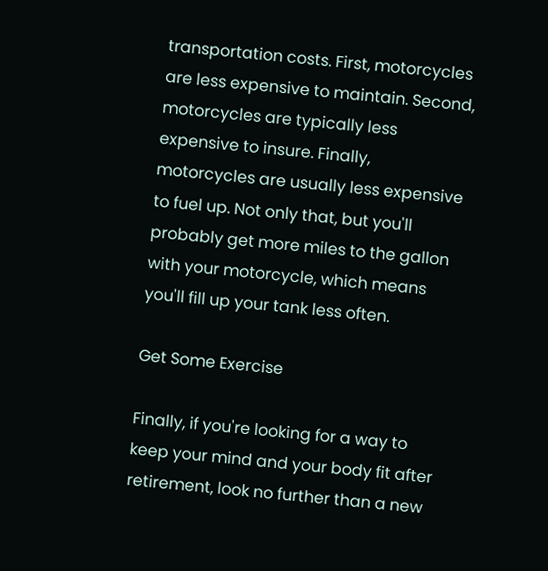transportation costs. First, motorcycles are less expensive to maintain. Second, motorcycles are typically less expensive to insure. Finally, motorcycles are usually less expensive to fuel up. Not only that, but you'll probably get more miles to the gallon with your motorcycle, which means you'll fill up your tank less often.

Get Some Exercise

Finally, if you're looking for a way to keep your mind and your body fit after retirement, look no further than a new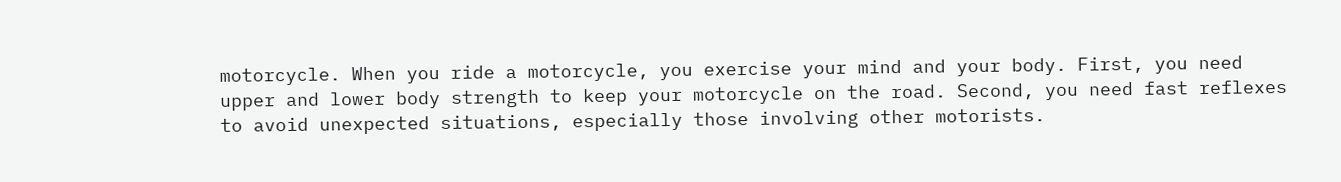motorcycle. When you ride a motorcycle, you exercise your mind and your body. First, you need upper and lower body strength to keep your motorcycle on the road. Second, you need fast reflexes to avoid unexpected situations, especially those involving other motorists.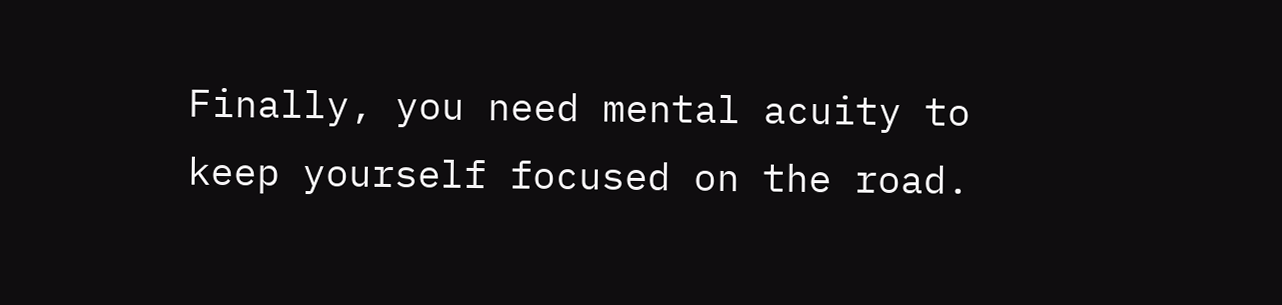Finally, you need mental acuity to keep yourself focused on the road.